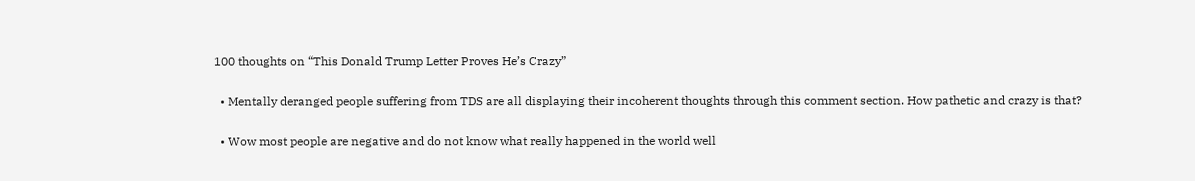100 thoughts on “This Donald Trump Letter Proves He’s Crazy”

  • Mentally deranged people suffering from TDS are all displaying their incoherent thoughts through this comment section. How pathetic and crazy is that?

  • Wow most people are negative and do not know what really happened in the world well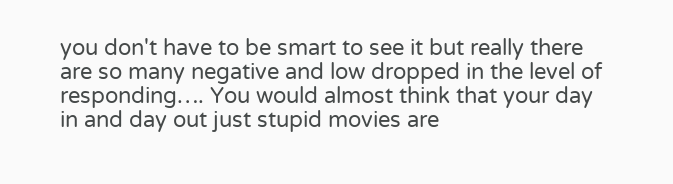you don't have to be smart to see it but really there are so many negative and low dropped in the level of responding…. You would almost think that your day in and day out just stupid movies are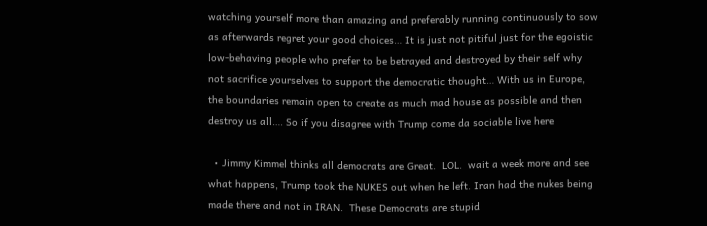watching yourself more than amazing and preferably running continuously to sow as afterwards regret your good choices… It is just not pitiful just for the egoistic low-behaving people who prefer to be betrayed and destroyed by their self why not sacrifice yourselves to support the democratic thought… With us in Europe, the boundaries remain open to create as much mad house as possible and then destroy us all…. So if you disagree with Trump come da sociable live here

  • Jimmy Kimmel thinks all democrats are Great.  LOL.  wait a week more and see what happens, Trump took the NUKES out when he left. Iran had the nukes being made there and not in IRAN.  These Democrats are stupid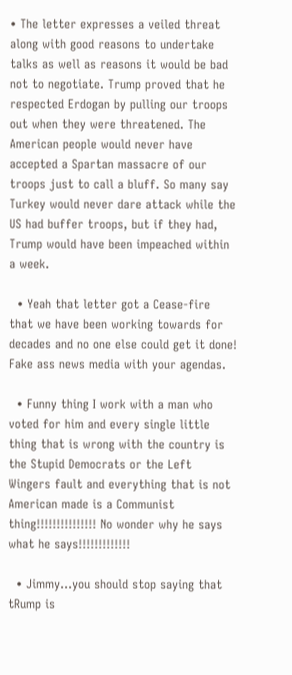• The letter expresses a veiled threat along with good reasons to undertake talks as well as reasons it would be bad not to negotiate. Trump proved that he respected Erdogan by pulling our troops out when they were threatened. The American people would never have accepted a Spartan massacre of our troops just to call a bluff. So many say Turkey would never dare attack while the US had buffer troops, but if they had, Trump would have been impeached within a week.

  • Yeah that letter got a Cease-fire that we have been working towards for decades and no one else could get it done! Fake ass news media with your agendas.

  • Funny thing I work with a man who voted for him and every single little thing that is wrong with the country is the Stupid Democrats or the Left Wingers fault and everything that is not American made is a Communist thing!!!!!!!!!!!!!!! No wonder why he says what he says!!!!!!!!!!!!!

  • Jimmy…you should stop saying that tRump is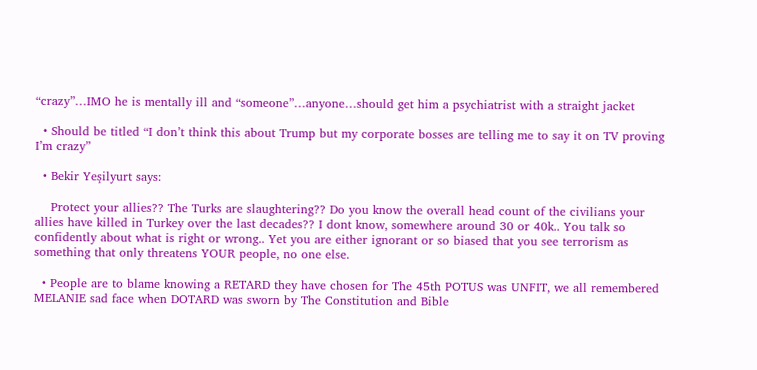“crazy”…IMO he is mentally ill and “someone”…anyone…should get him a psychiatrist with a straight jacket

  • Should be titled “I don’t think this about Trump but my corporate bosses are telling me to say it on TV proving I’m crazy”

  • Bekir Yeşilyurt says:

    Protect your allies?? The Turks are slaughtering?? Do you know the overall head count of the civilians your allies have killed in Turkey over the last decades?? I dont know, somewhere around 30 or 40k.. You talk so confidently about what is right or wrong.. Yet you are either ignorant or so biased that you see terrorism as something that only threatens YOUR people, no one else.

  • People are to blame knowing a RETARD they have chosen for The 45th POTUS was UNFIT, we all remembered MELANIE sad face when DOTARD was sworn by The Constitution and Bible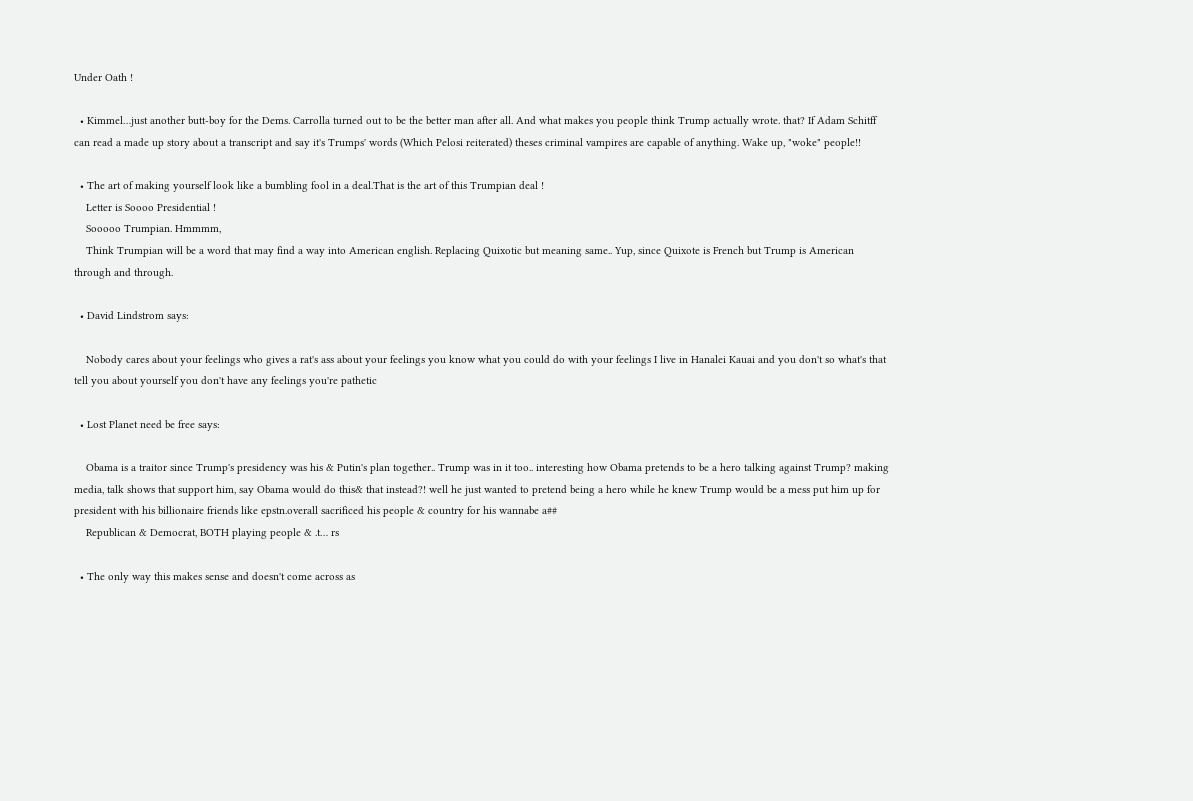Under Oath !

  • Kimmel…just another butt-boy for the Dems. Carrolla turned out to be the better man after all. And what makes you people think Trump actually wrote. that? If Adam Schitff can read a made up story about a transcript and say it's Trumps' words (Which Pelosi reiterated) theses criminal vampires are capable of anything. Wake up, "woke" people!!

  • The art of making yourself look like a bumbling fool in a deal.That is the art of this Trumpian deal !
    Letter is Soooo Presidential !
    Sooooo Trumpian. Hmmmm,
    Think Trumpian will be a word that may find a way into American english. Replacing Quixotic but meaning same.. Yup, since Quixote is French but Trump is American through and through.

  • David Lindstrom says:

    Nobody cares about your feelings who gives a rat's ass about your feelings you know what you could do with your feelings I live in Hanalei Kauai and you don't so what's that tell you about yourself you don't have any feelings you're pathetic

  • Lost Planet need be free says:

    Obama is a traitor since Trump's presidency was his & Putin's plan together.. Trump was in it too.. interesting how Obama pretends to be a hero talking against Trump? making media, talk shows that support him, say Obama would do this& that instead?! well he just wanted to pretend being a hero while he knew Trump would be a mess put him up for president with his billionaire friends like epstn.overall sacrificed his people & country for his wannabe a##
    Republican & Democrat, BOTH playing people & .t… rs

  • The only way this makes sense and doesn't come across as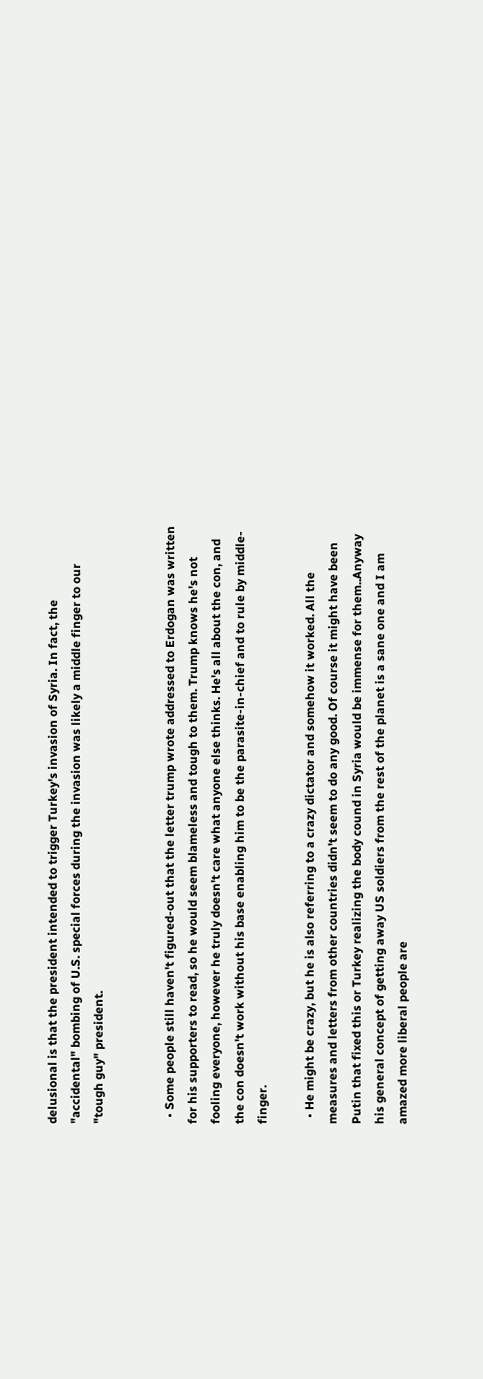delusional is that the president intended to trigger Turkey's invasion of Syria. In fact, the "accidental" bombing of U.S. special forces during the invasion was likely a middle finger to our "tough guy" president.


  • Some people still haven't figured-out that the letter trump wrote addressed to Erdogan was written for his supporters to read, so he would seem blameless and tough to them. Trump knows he's not fooling everyone, however he truly doesn't care what anyone else thinks. He's all about the con, and the con doesn't work without his base enabling him to be the parasite-in-chief and to rule by middle-finger.

  • He might be crazy, but he is also referring to a crazy dictator and somehow it worked. All the measures and letters from other countries didn't seem to do any good. Of course it might have been Putin that fixed this or Turkey realizing the body cound in Syria would be immense for them..Anyway his general concept of getting away US soldiers from the rest of the planet is a sane one and I am amazed more liberal people are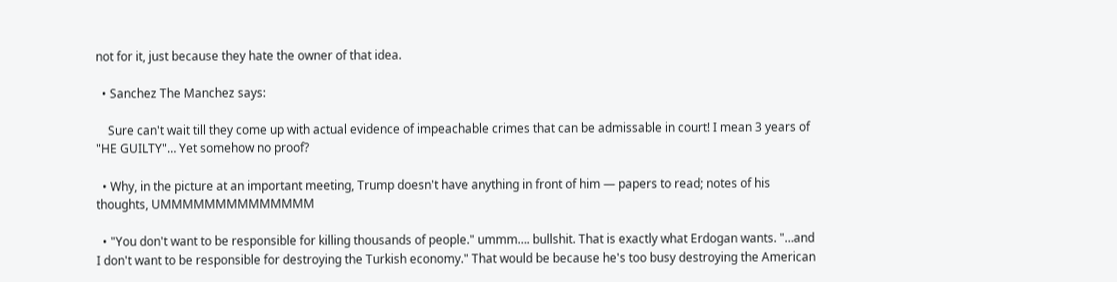not for it, just because they hate the owner of that idea.

  • Sanchez The Manchez says:

    Sure can't wait till they come up with actual evidence of impeachable crimes that can be admissable in court! I mean 3 years of "HE GUILTY"… Yet somehow no proof?

  • Why, in the picture at an important meeting, Trump doesn't have anything in front of him — papers to read; notes of his thoughts, UMMMMMMMMMMMMMM

  • "You don't want to be responsible for killing thousands of people." ummm…. bullshit. That is exactly what Erdogan wants. "…and I don't want to be responsible for destroying the Turkish economy." That would be because he's too busy destroying the American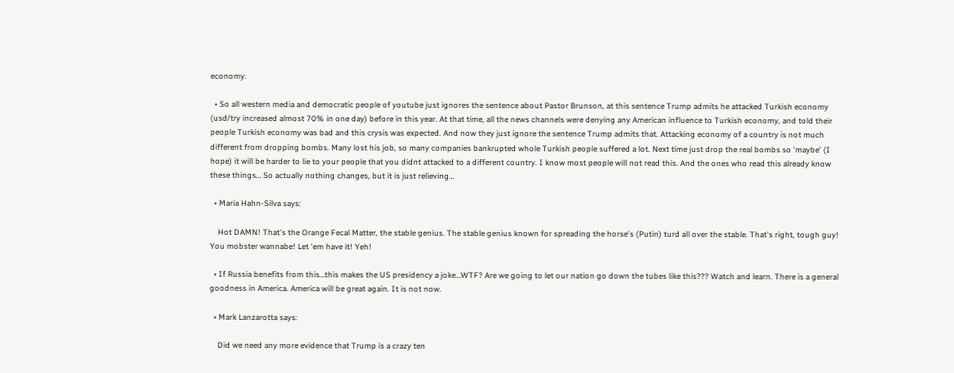economy.

  • So all western media and democratic people of youtube just ignores the sentence about Pastor Brunson, at this sentence Trump admits he attacked Turkish economy (usd/try increased almost 70% in one day) before in this year. At that time, all the news channels were denying any American influence to Turkish economy, and told their people Turkish economy was bad and this crysis was expected. And now they just ignore the sentence Trump admits that. Attacking economy of a country is not much different from dropping bombs. Many lost his job, so many companies bankrupted whole Turkish people suffered a lot. Next time just drop the real bombs so 'maybe' (I hope) it will be harder to lie to your people that you didnt attacked to a different country. I know most people will not read this. And the ones who read this already know these things… So actually nothing changes, but it is just relieving…

  • Maria Hahn-Silva says:

    Hot DAMN! That's the Orange Fecal Matter, the stable genius. The stable genius known for spreading the horse's (Putin) turd all over the stable. That's right, tough guy! You mobster wannabe! Let 'em have it! Yeh!

  • If Russia benefits from this…this makes the US presidency a joke…WTF? Are we going to let our nation go down the tubes like this??? Watch and learn. There is a general goodness in America. America will be great again. It is not now.

  • Mark Lanzarotta says:

    Did we need any more evidence that Trump is a crazy ten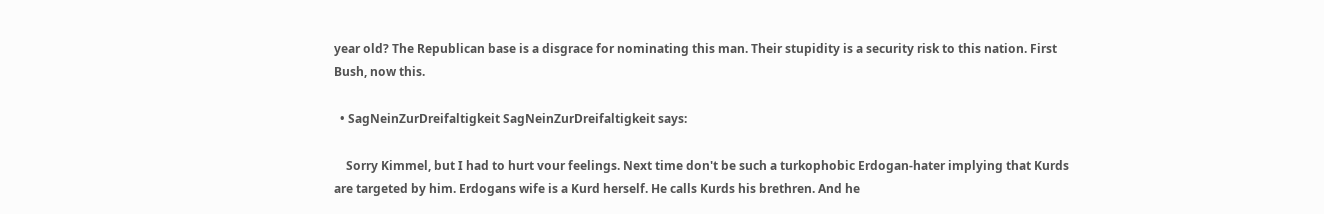year old? The Republican base is a disgrace for nominating this man. Their stupidity is a security risk to this nation. First Bush, now this.

  • SagNeinZurDreifaltigkeit SagNeinZurDreifaltigkeit says:

    Sorry Kimmel, but I had to hurt vour feelings. Next time don't be such a turkophobic Erdogan-hater implying that Kurds are targeted by him. Erdogans wife is a Kurd herself. He calls Kurds his brethren. And he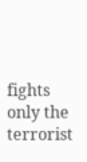fights only the terrorist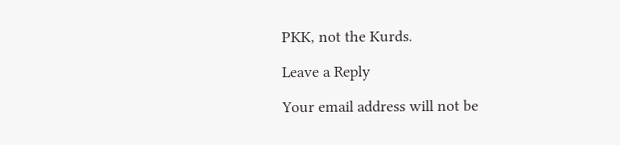PKK, not the Kurds.

Leave a Reply

Your email address will not be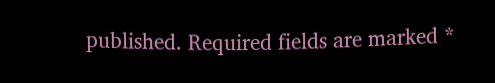published. Required fields are marked *